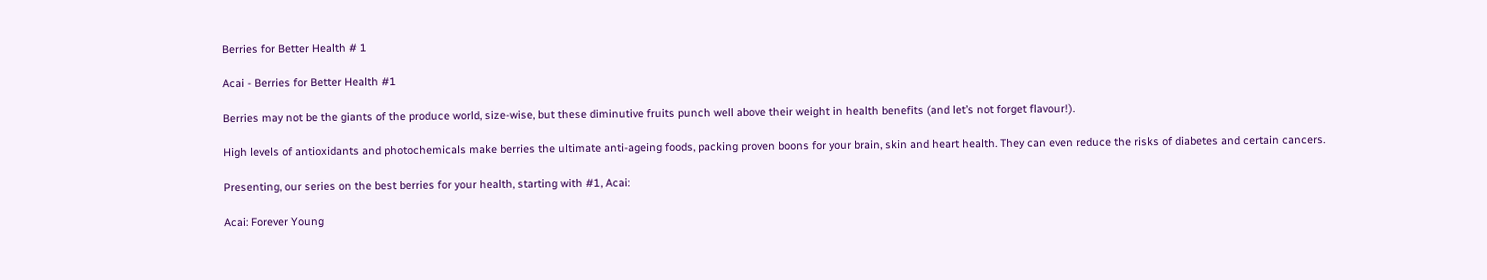Berries for Better Health # 1

Acai - Berries for Better Health #1

Berries may not be the giants of the produce world, size-wise, but these diminutive fruits punch well above their weight in health benefits (and let’s not forget flavour!).

High levels of antioxidants and photochemicals make berries the ultimate anti-ageing foods, packing proven boons for your brain, skin and heart health. They can even reduce the risks of diabetes and certain cancers.

Presenting, our series on the best berries for your health, starting with #1, Acai:

Acai: Forever Young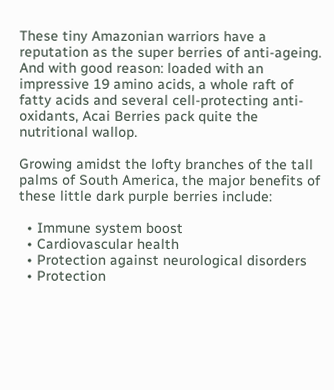These tiny Amazonian warriors have a reputation as the super berries of anti-ageing. And with good reason: loaded with an impressive 19 amino acids, a whole raft of fatty acids and several cell-protecting anti-oxidants, Acai Berries pack quite the nutritional wallop.

Growing amidst the lofty branches of the tall palms of South America, the major benefits of these little dark purple berries include:

  • Immune system boost
  • Cardiovascular health
  • Protection against neurological disorders
  • Protection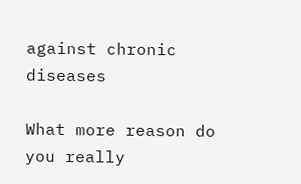against chronic diseases

What more reason do you really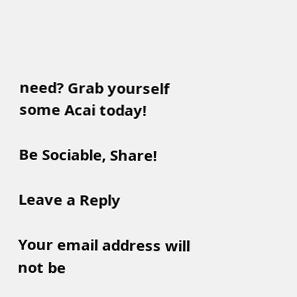need? Grab yourself some Acai today!

Be Sociable, Share!

Leave a Reply

Your email address will not be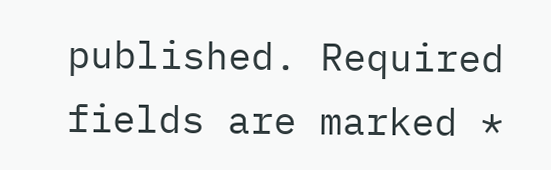published. Required fields are marked *